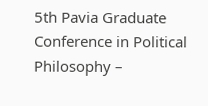5th Pavia Graduate Conference in Political Philosophy –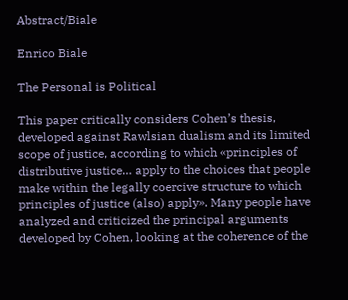Abstract/Biale

Enrico Biale

The Personal is Political

This paper critically considers Cohen’s thesis, developed against Rawlsian dualism and its limited scope of justice, according to which «principles of distributive justice… apply to the choices that people make within the legally coercive structure to which principles of justice (also) apply». Many people have analyzed and criticized the principal arguments developed by Cohen, looking at the coherence of the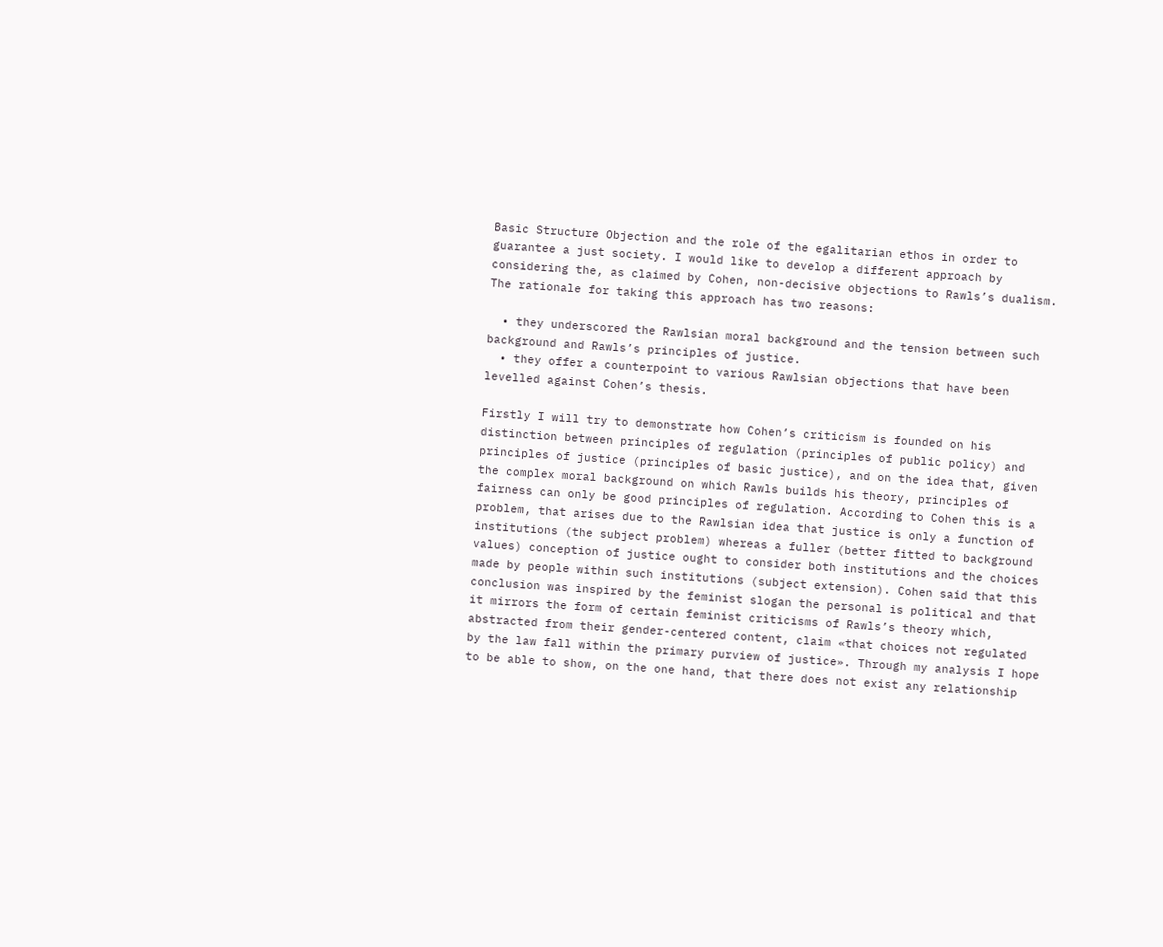Basic Structure Objection and the role of the egalitarian ethos in order to guarantee a just society. I would like to develop a different approach by considering the, as claimed by Cohen, non-decisive objections to Rawls’s dualism. The rationale for taking this approach has two reasons:

  • they underscored the Rawlsian moral background and the tension between such background and Rawls’s principles of justice.
  • they offer a counterpoint to various Rawlsian objections that have been levelled against Cohen’s thesis.

Firstly I will try to demonstrate how Cohen’s criticism is founded on his distinction between principles of regulation (principles of public policy) and principles of justice (principles of basic justice), and on the idea that, given the complex moral background on which Rawls builds his theory, principles of fairness can only be good principles of regulation. According to Cohen this is a problem, that arises due to the Rawlsian idea that justice is only a function of institutions (the subject problem) whereas a fuller (better fitted to background values) conception of justice ought to consider both institutions and the choices made by people within such institutions (subject extension). Cohen said that this conclusion was inspired by the feminist slogan the personal is political and that it mirrors the form of certain feminist criticisms of Rawls’s theory which, abstracted from their gender-centered content, claim «that choices not regulated by the law fall within the primary purview of justice». Through my analysis I hope to be able to show, on the one hand, that there does not exist any relationship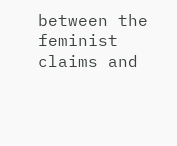between the feminist claims and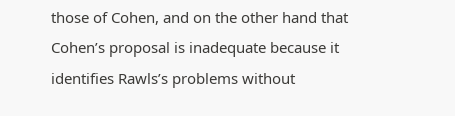those of Cohen, and on the other hand that Cohen’s proposal is inadequate because it identifies Rawls’s problems without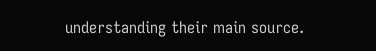understanding their main source.